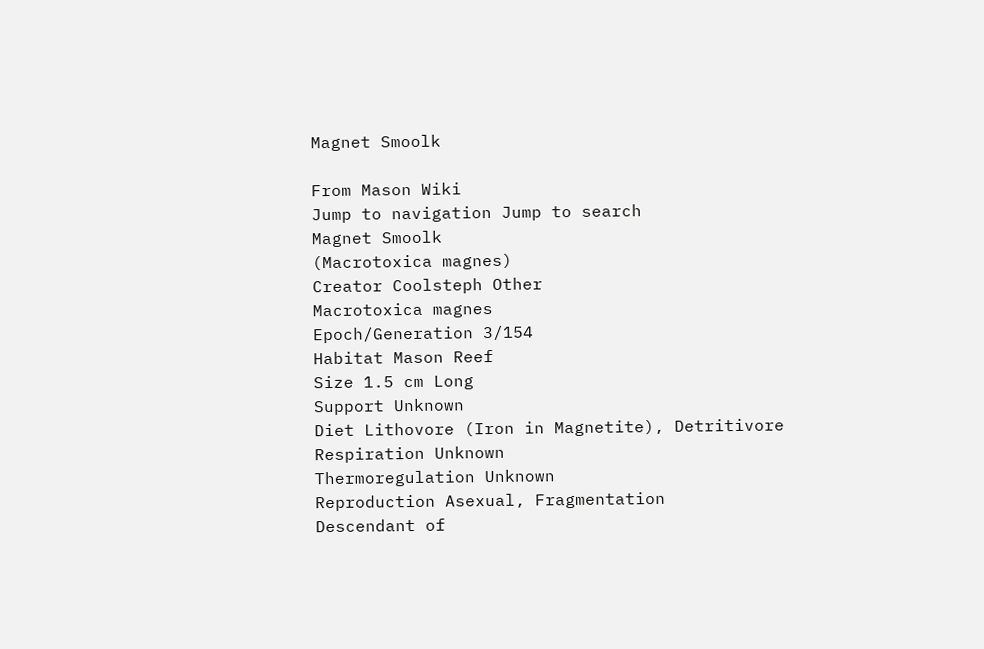Magnet Smoolk

From Mason Wiki
Jump to navigation Jump to search
Magnet Smoolk
(Macrotoxica magnes)
Creator Coolsteph Other
Macrotoxica magnes
Epoch/Generation 3/154
Habitat Mason Reef
Size 1.5 cm Long
Support Unknown
Diet Lithovore (Iron in Magnetite), Detritivore
Respiration Unknown
Thermoregulation Unknown
Reproduction Asexual, Fragmentation
Descendant of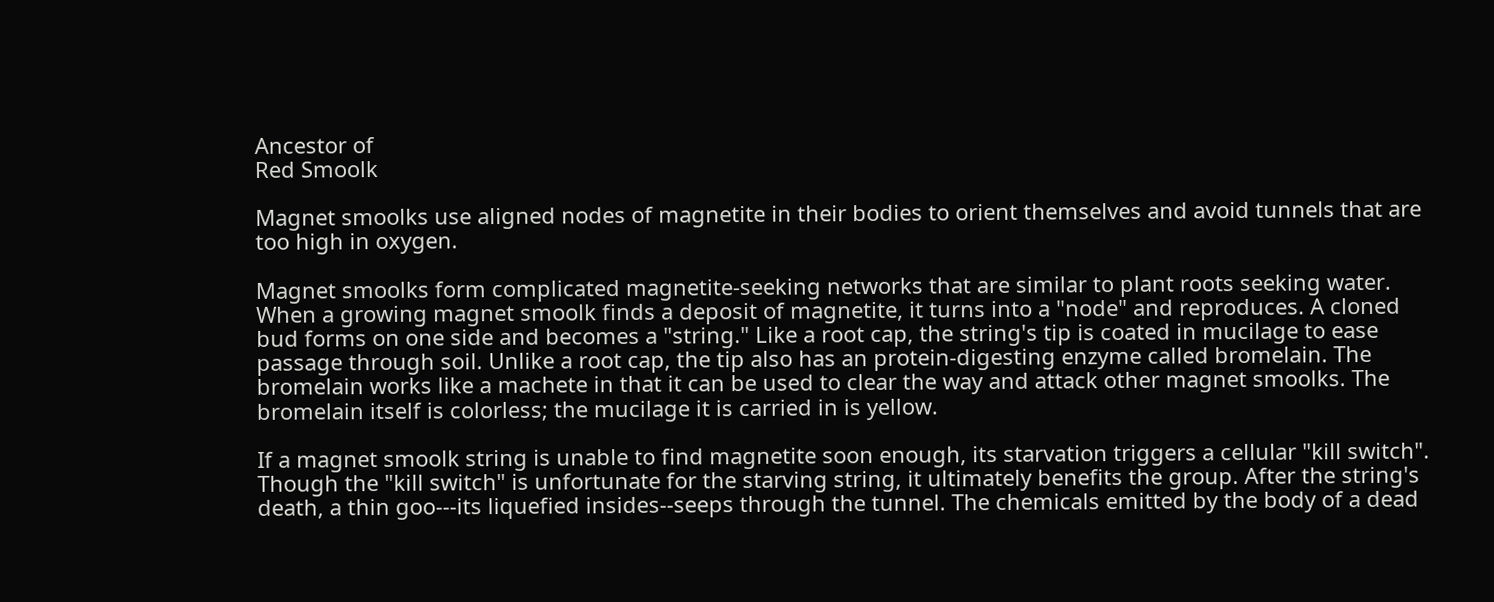Ancestor of
Red Smoolk

Magnet smoolks use aligned nodes of magnetite in their bodies to orient themselves and avoid tunnels that are too high in oxygen.

Magnet smoolks form complicated magnetite-seeking networks that are similar to plant roots seeking water. When a growing magnet smoolk finds a deposit of magnetite, it turns into a "node" and reproduces. A cloned bud forms on one side and becomes a "string." Like a root cap, the string's tip is coated in mucilage to ease passage through soil. Unlike a root cap, the tip also has an protein-digesting enzyme called bromelain. The bromelain works like a machete in that it can be used to clear the way and attack other magnet smoolks. The bromelain itself is colorless; the mucilage it is carried in is yellow.

If a magnet smoolk string is unable to find magnetite soon enough, its starvation triggers a cellular "kill switch". Though the "kill switch" is unfortunate for the starving string, it ultimately benefits the group. After the string's death, a thin goo---its liquefied insides--seeps through the tunnel. The chemicals emitted by the body of a dead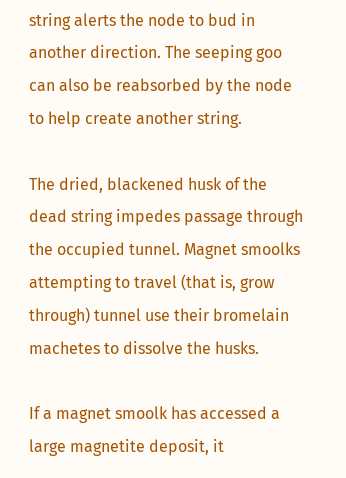string alerts the node to bud in another direction. The seeping goo can also be reabsorbed by the node to help create another string.

The dried, blackened husk of the dead string impedes passage through the occupied tunnel. Magnet smoolks attempting to travel (that is, grow through) tunnel use their bromelain machetes to dissolve the husks.

If a magnet smoolk has accessed a large magnetite deposit, it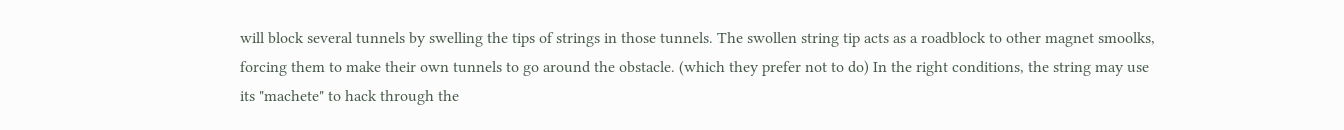will block several tunnels by swelling the tips of strings in those tunnels. The swollen string tip acts as a roadblock to other magnet smoolks, forcing them to make their own tunnels to go around the obstacle. (which they prefer not to do) In the right conditions, the string may use its "machete" to hack through the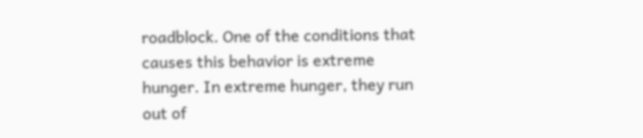roadblock. One of the conditions that causes this behavior is extreme hunger. In extreme hunger, they run out of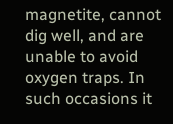magnetite, cannot dig well, and are unable to avoid oxygen traps. In such occasions it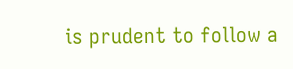is prudent to follow a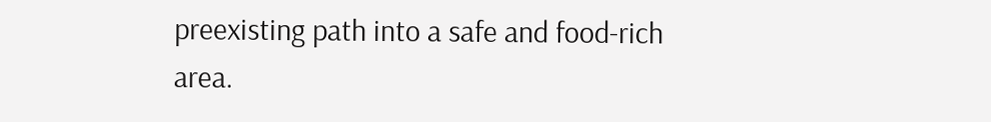preexisting path into a safe and food-rich area.